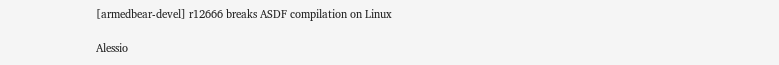[armedbear-devel] r12666 breaks ASDF compilation on Linux

Alessio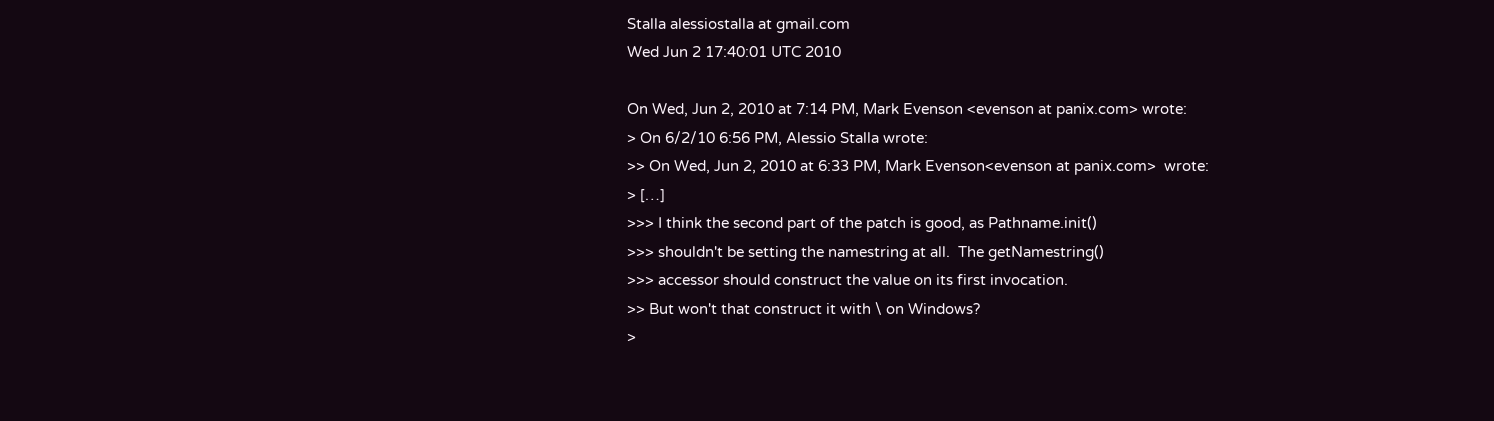Stalla alessiostalla at gmail.com
Wed Jun 2 17:40:01 UTC 2010

On Wed, Jun 2, 2010 at 7:14 PM, Mark Evenson <evenson at panix.com> wrote:
> On 6/2/10 6:56 PM, Alessio Stalla wrote:
>> On Wed, Jun 2, 2010 at 6:33 PM, Mark Evenson<evenson at panix.com>  wrote:
> […]
>>> I think the second part of the patch is good, as Pathname.init()
>>> shouldn't be setting the namestring at all.  The getNamestring()
>>> accessor should construct the value on its first invocation.
>> But won't that construct it with \ on Windows?
>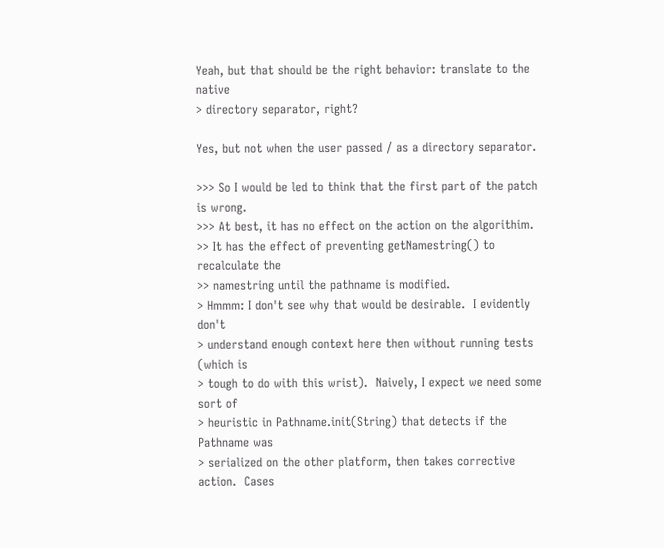Yeah, but that should be the right behavior: translate to the native
> directory separator, right?

Yes, but not when the user passed / as a directory separator.

>>> So I would be led to think that the first part of the patch is wrong.
>>> At best, it has no effect on the action on the algorithim.
>> It has the effect of preventing getNamestring() to recalculate the
>> namestring until the pathname is modified.
> Hmmm: I don't see why that would be desirable.  I evidently don't
> understand enough context here then without running tests (which is
> tough to do with this wrist).  Naively, I expect we need some sort of
> heuristic in Pathname.init(String) that detects if the Pathname was
> serialized on the other platform, then takes corrective action.  Cases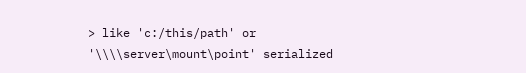> like 'c:/this/path' or '\\\\server\mount\point' serialized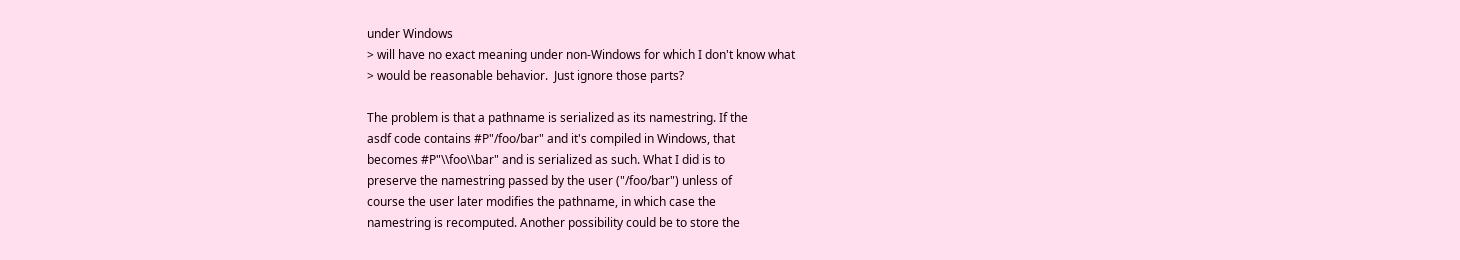under Windows
> will have no exact meaning under non-Windows for which I don't know what
> would be reasonable behavior.  Just ignore those parts?

The problem is that a pathname is serialized as its namestring. If the
asdf code contains #P"/foo/bar" and it's compiled in Windows, that
becomes #P"\\foo\\bar" and is serialized as such. What I did is to
preserve the namestring passed by the user ("/foo/bar") unless of
course the user later modifies the pathname, in which case the
namestring is recomputed. Another possibility could be to store the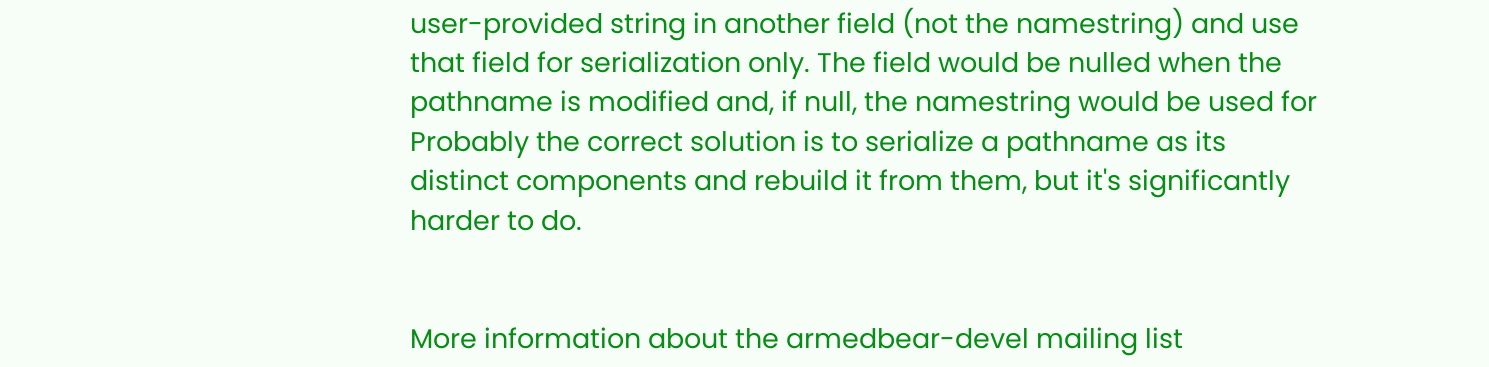user-provided string in another field (not the namestring) and use
that field for serialization only. The field would be nulled when the
pathname is modified and, if null, the namestring would be used for
Probably the correct solution is to serialize a pathname as its
distinct components and rebuild it from them, but it's significantly
harder to do.


More information about the armedbear-devel mailing list